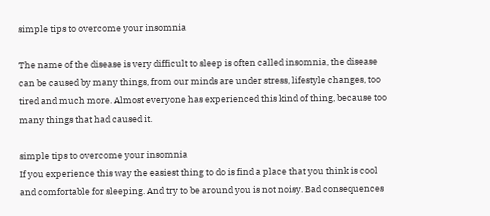simple tips to overcome your insomnia

The name of the disease is very difficult to sleep is often called insomnia, the disease can be caused by many things, from our minds are under stress, lifestyle changes, too tired and much more. Almost everyone has experienced this kind of thing, because too many things that had caused it.

simple tips to overcome your insomnia
If you experience this way the easiest thing to do is find a place that you think is cool and comfortable for sleeping. And try to be around you is not noisy. Bad consequences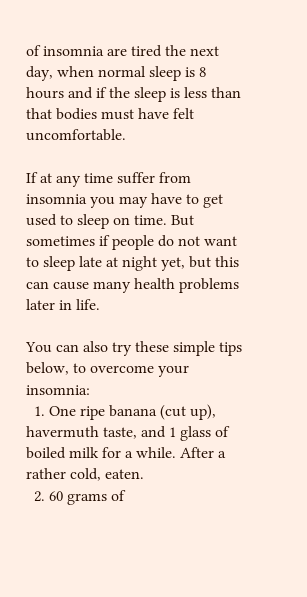of insomnia are tired the next day, when normal sleep is 8 hours and if the sleep is less than that bodies must have felt uncomfortable.

If at any time suffer from insomnia you may have to get used to sleep on time. But sometimes if people do not want to sleep late at night yet, but this can cause many health problems later in life.

You can also try these simple tips below, to overcome your insomnia:
  1. One ripe banana (cut up), havermuth taste, and 1 glass of boiled milk for a while. After a rather cold, eaten.
  2. 60 grams of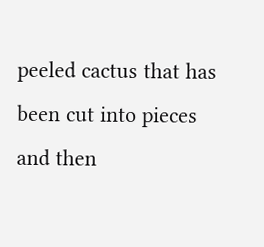peeled cactus that has been cut into pieces and then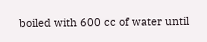boiled with 600 cc of water until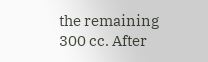the remaining 300 cc. After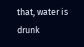that, water is drunk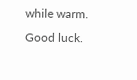while warm.
Good luck.